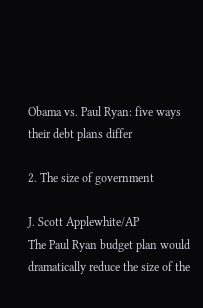Obama vs. Paul Ryan: five ways their debt plans differ

2. The size of government

J. Scott Applewhite/AP
The Paul Ryan budget plan would dramatically reduce the size of the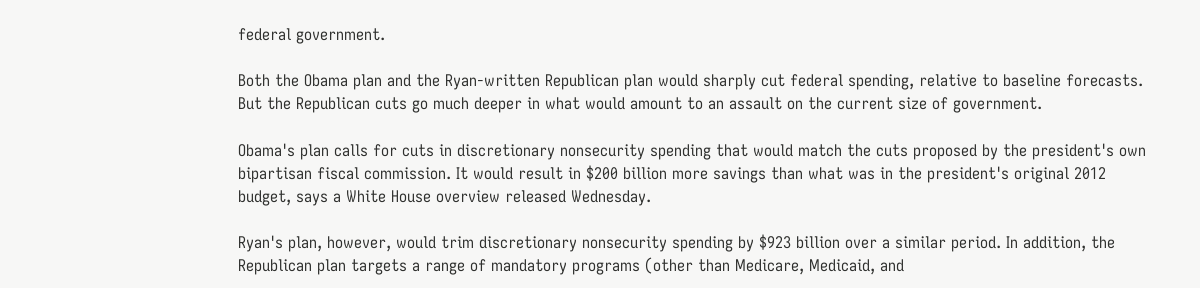federal government.

Both the Obama plan and the Ryan-written Republican plan would sharply cut federal spending, relative to baseline forecasts. But the Republican cuts go much deeper in what would amount to an assault on the current size of government.

Obama's plan calls for cuts in discretionary nonsecurity spending that would match the cuts proposed by the president's own bipartisan fiscal commission. It would result in $200 billion more savings than what was in the president's original 2012 budget, says a White House overview released Wednesday.

Ryan's plan, however, would trim discretionary nonsecurity spending by $923 billion over a similar period. In addition, the Republican plan targets a range of mandatory programs (other than Medicare, Medicaid, and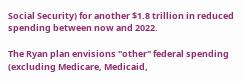Social Security) for another $1.8 trillion in reduced spending between now and 2022.

The Ryan plan envisions "other" federal spending (excluding Medicare, Medicaid,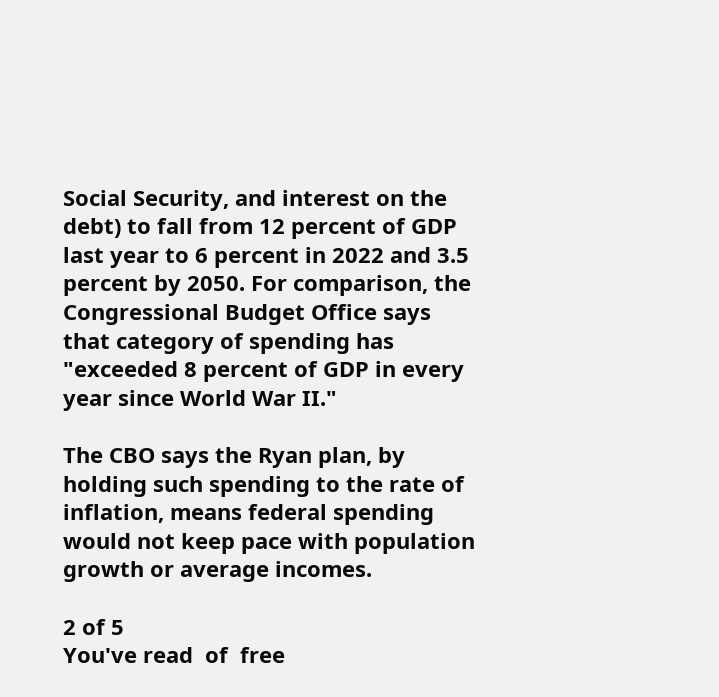Social Security, and interest on the debt) to fall from 12 percent of GDP last year to 6 percent in 2022 and 3.5 percent by 2050. For comparison, the Congressional Budget Office says that category of spending has "exceeded 8 percent of GDP in every year since World War II."

The CBO says the Ryan plan, by holding such spending to the rate of inflation, means federal spending would not keep pace with population growth or average incomes.

2 of 5
You've read  of  free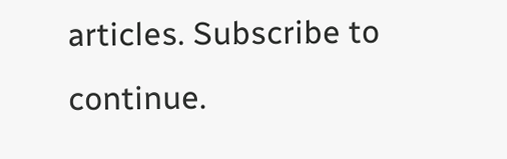articles. Subscribe to continue.